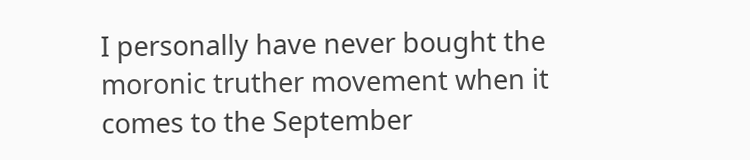I personally have never bought the moronic truther movement when it comes to the September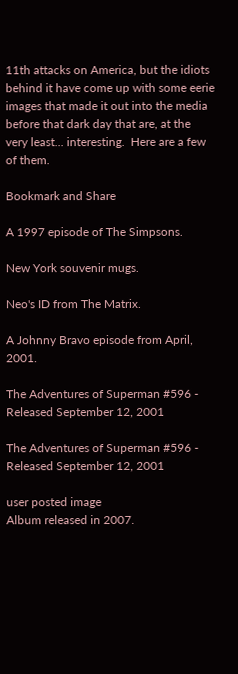11th attacks on America, but the idiots behind it have come up with some eerie images that made it out into the media before that dark day that are, at the very least... interesting.  Here are a few of them.

Bookmark and Share

A 1997 episode of The Simpsons.

New York souvenir mugs.

Neo's ID from The Matrix.

A Johnny Bravo episode from April, 2001.

The Adventures of Superman #596 - Released September 12, 2001

The Adventures of Superman #596 - Released September 12, 2001

user posted image
Album released in 2007.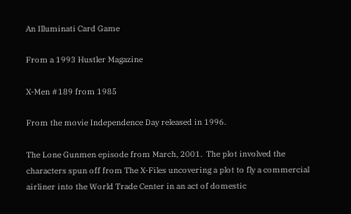An Illuminati Card Game

From a 1993 Hustler Magazine

X-Men #189 from 1985

From the movie Independence Day released in 1996.

The Lone Gunmen episode from March, 2001.  The plot involved the characters spun off from The X-Files uncovering a plot to fly a commercial airliner into the World Trade Center in an act of domestic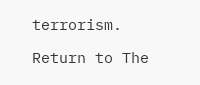terrorism.

Return to The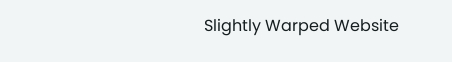Slightly Warped Website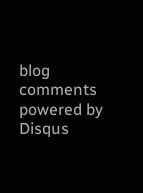blog comments powered by Disqus